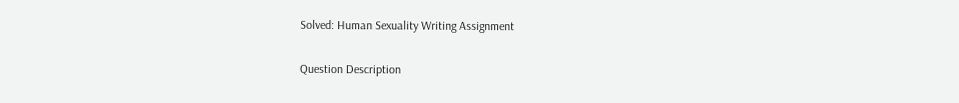Solved: Human Sexuality Writing Assignment

Question Description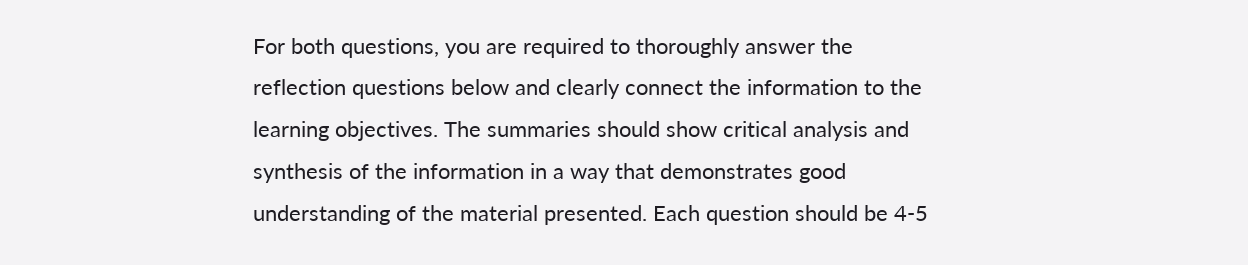For both questions, you are required to thoroughly answer the reflection questions below and clearly connect the information to the learning objectives. The summaries should show critical analysis and synthesis of the information in a way that demonstrates good understanding of the material presented. Each question should be 4-5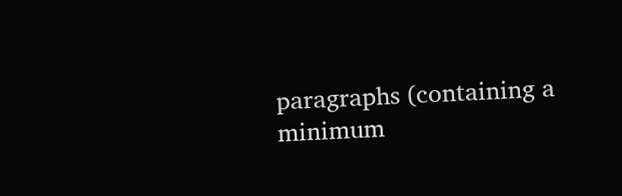paragraphs (containing a minimum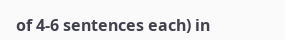of 4-6 sentences each) in